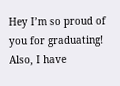Hey I’m so proud of you for graduating! Also, I have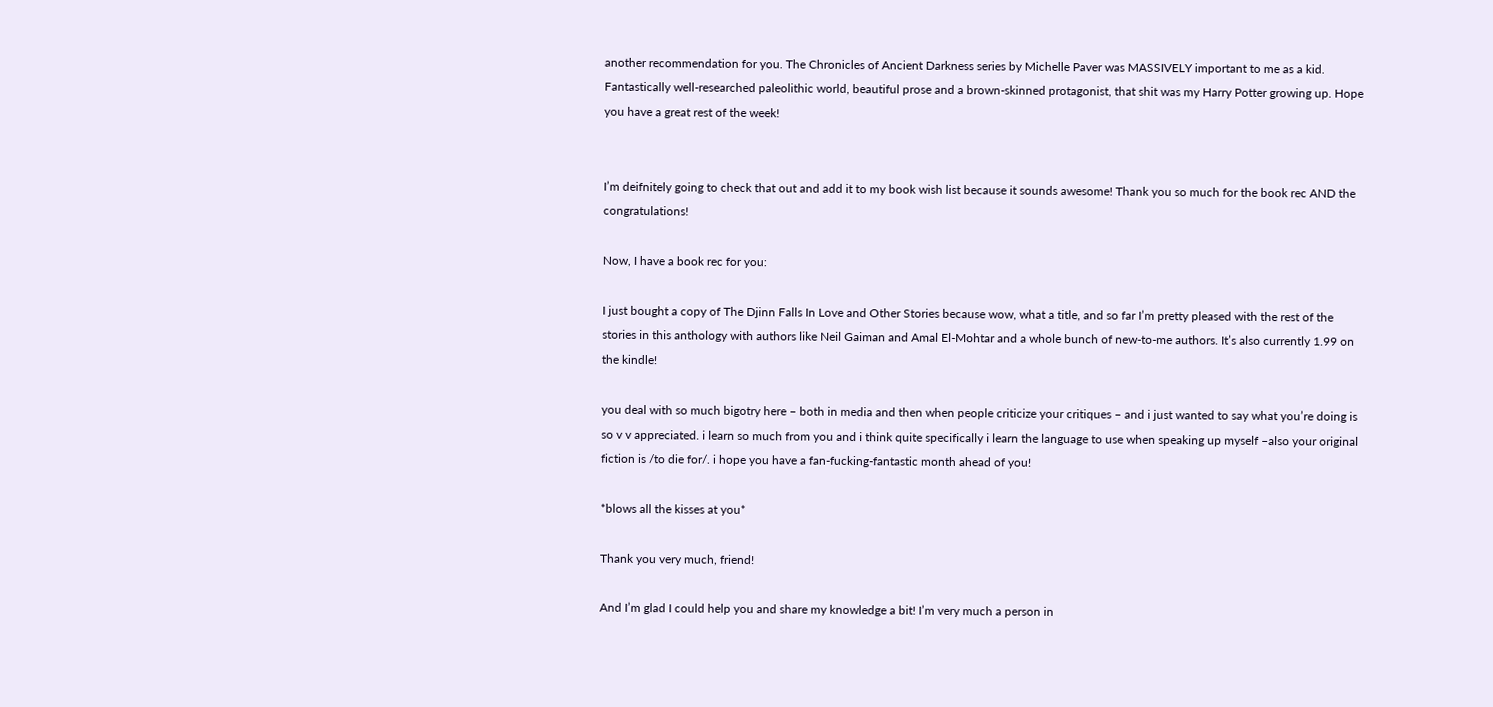another recommendation for you. The Chronicles of Ancient Darkness series by Michelle Paver was MASSIVELY important to me as a kid. Fantastically well-researched paleolithic world, beautiful prose and a brown-skinned protagonist, that shit was my Harry Potter growing up. Hope you have a great rest of the week!


I’m deifnitely going to check that out and add it to my book wish list because it sounds awesome! Thank you so much for the book rec AND the congratulations!

Now, I have a book rec for you:

I just bought a copy of The Djinn Falls In Love and Other Stories because wow, what a title, and so far I’m pretty pleased with the rest of the stories in this anthology with authors like Neil Gaiman and Amal El-Mohtar and a whole bunch of new-to-me authors. It’s also currently 1.99 on the kindle!

you deal with so much bigotry here – both in media and then when people criticize your critiques – and i just wanted to say what you’re doing is so v v appreciated. i learn so much from you and i think quite specifically i learn the language to use when speaking up myself –also your original fiction is /to die for/. i hope you have a fan-fucking-fantastic month ahead of you!

*blows all the kisses at you*

Thank you very much, friend!

And I’m glad I could help you and share my knowledge a bit! I’m very much a person in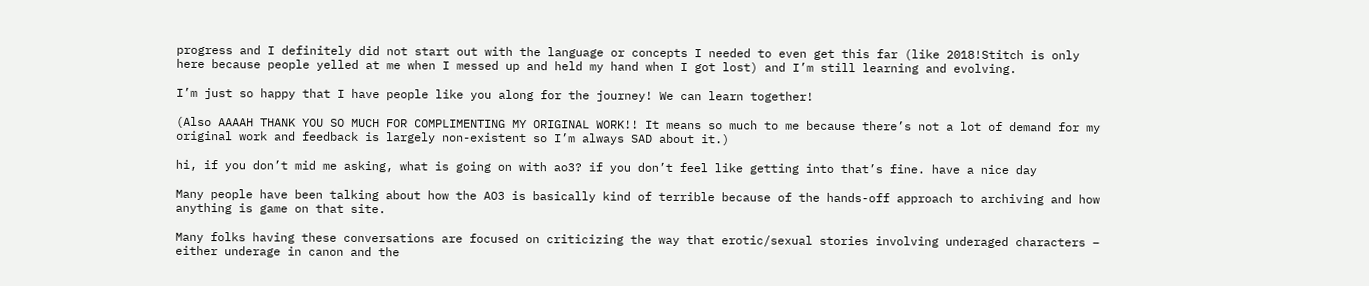progress and I definitely did not start out with the language or concepts I needed to even get this far (like 2018!Stitch is only here because people yelled at me when I messed up and held my hand when I got lost) and I’m still learning and evolving.

I’m just so happy that I have people like you along for the journey! We can learn together!

(Also AAAAH THANK YOU SO MUCH FOR COMPLIMENTING MY ORIGINAL WORK!! It means so much to me because there’s not a lot of demand for my original work and feedback is largely non-existent so I’m always SAD about it.)

hi, if you don’t mid me asking, what is going on with ao3? if you don’t feel like getting into that’s fine. have a nice day

Many people have been talking about how the AO3 is basically kind of terrible because of the hands-off approach to archiving and how anything is game on that site.

Many folks having these conversations are focused on criticizing the way that erotic/sexual stories involving underaged characters – either underage in canon and the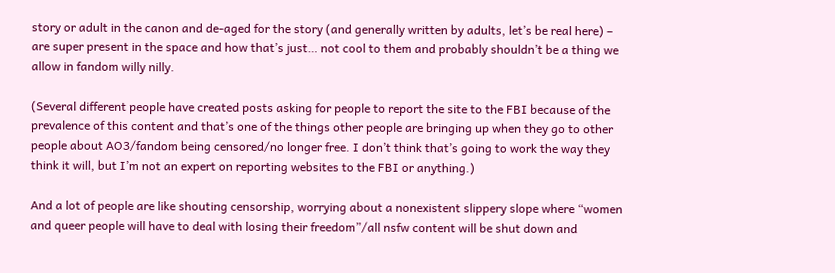story or adult in the canon and de-aged for the story (and generally written by adults, let’s be real here) – are super present in the space and how that’s just… not cool to them and probably shouldn’t be a thing we allow in fandom willy nilly.

(Several different people have created posts asking for people to report the site to the FBI because of the prevalence of this content and that’s one of the things other people are bringing up when they go to other people about AO3/fandom being censored/no longer free. I don’t think that’s going to work the way they think it will, but I’m not an expert on reporting websites to the FBI or anything.)

And a lot of people are like shouting censorship, worrying about a nonexistent slippery slope where “women and queer people will have to deal with losing their freedom”/all nsfw content will be shut down and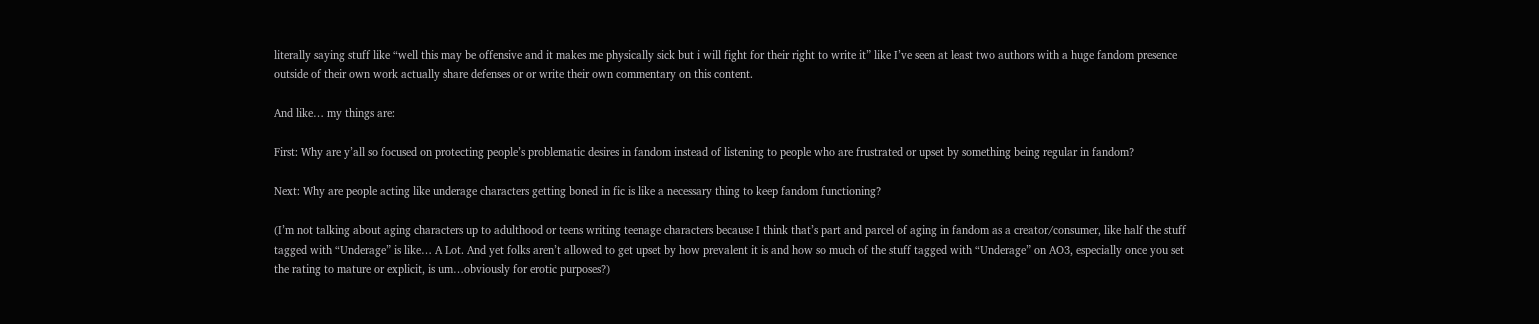literally saying stuff like “well this may be offensive and it makes me physically sick but i will fight for their right to write it” like I’ve seen at least two authors with a huge fandom presence outside of their own work actually share defenses or or write their own commentary on this content.

And like… my things are:

First: Why are y’all so focused on protecting people’s problematic desires in fandom instead of listening to people who are frustrated or upset by something being regular in fandom?

Next: Why are people acting like underage characters getting boned in fic is like a necessary thing to keep fandom functioning?

(I’m not talking about aging characters up to adulthood or teens writing teenage characters because I think that’s part and parcel of aging in fandom as a creator/consumer, like half the stuff tagged with “Underage” is like… A Lot. And yet folks aren’t allowed to get upset by how prevalent it is and how so much of the stuff tagged with “Underage” on AO3, especially once you set the rating to mature or explicit, is um…obviously for erotic purposes?)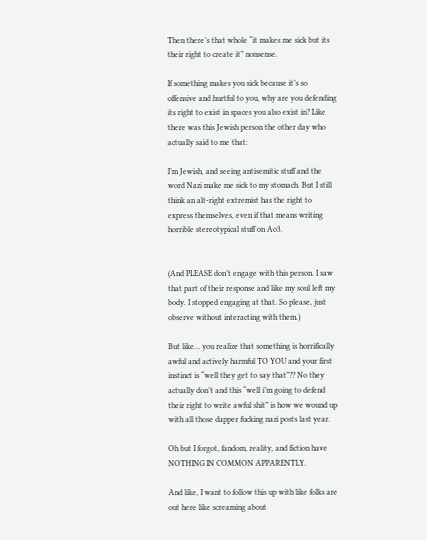Then there’s that whole “it makes me sick but its their right to create it” nonsense.

If something makes you sick because it’s so offensive and hurtful to you, why are you defending its right to exist in spaces you also exist in? Like there was this Jewish person the other day who actually said to me that:

I’m Jewish, and seeing antisemitic stuff and the word Nazi make me sick to my stomach. But I still think an alt-right extremist has the right to express themselves, even if that means writing horrible stereotypical stuff on Ao3.


(And PLEASE don’t engage with this person. I saw that part of their response and like my soul left my body. I stopped engaging at that. So please, just observe without interacting with them.)

But like… you realize that something is horrifically awful and actively harmful TO YOU and your first instinct is “well they get to say that”?? No they actually don’t and this “well i’m going to defend their right to write awful shit” is how we wound up with all those dapper fucking nazi posts last year.

Oh but I forgot, fandom, reality, and fiction have NOTHING IN COMMON APPARENTLY.

And like, I want to follow this up with like folks are out here like screaming about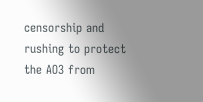censorship and rushing to protect the AO3 from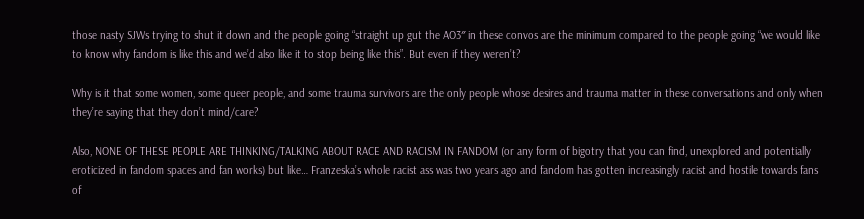those nasty SJWs trying to shut it down and the people going “straight up gut the AO3″ in these convos are the minimum compared to the people going “we would like to know why fandom is like this and we’d also like it to stop being like this”. But even if they weren’t?

Why is it that some women, some queer people, and some trauma survivors are the only people whose desires and trauma matter in these conversations and only when they’re saying that they don’t mind/care?

Also, NONE OF THESE PEOPLE ARE THINKING/TALKING ABOUT RACE AND RACISM IN FANDOM (or any form of bigotry that you can find, unexplored and potentially eroticized in fandom spaces and fan works) but like… Franzeska’s whole racist ass was two years ago and fandom has gotten increasingly racist and hostile towards fans of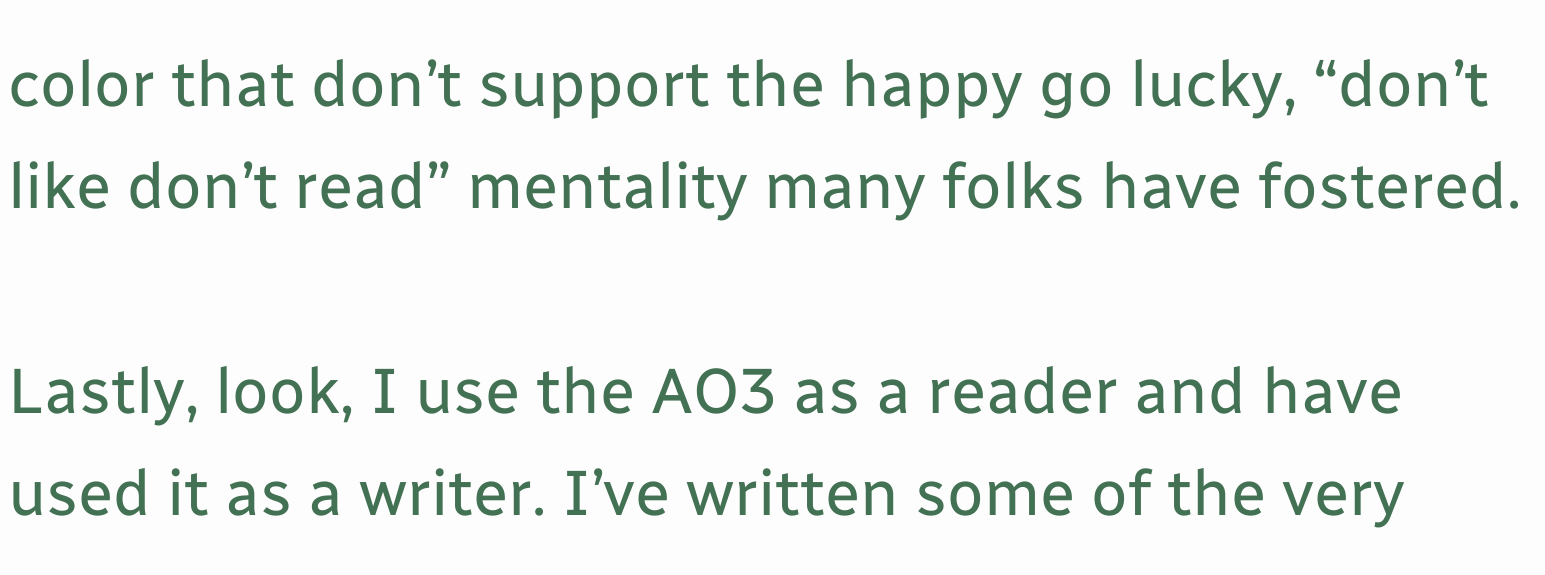color that don’t support the happy go lucky, “don’t like don’t read” mentality many folks have fostered.

Lastly, look, I use the AO3 as a reader and have used it as a writer. I’ve written some of the very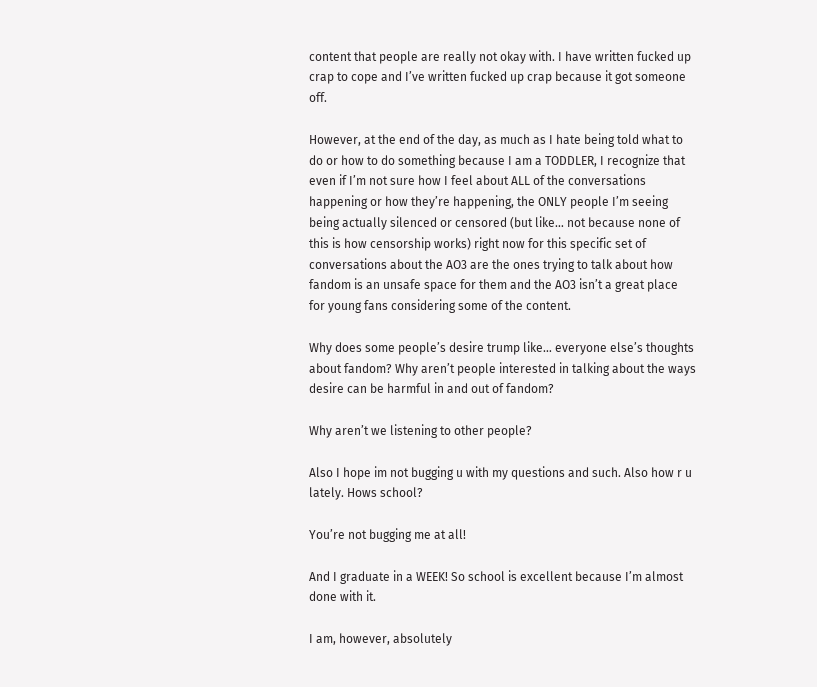content that people are really not okay with. I have written fucked up crap to cope and I’ve written fucked up crap because it got someone off.

However, at the end of the day, as much as I hate being told what to do or how to do something because I am a TODDLER, I recognize that even if I’m not sure how I feel about ALL of the conversations happening or how they’re happening, the ONLY people I’m seeing being actually silenced or censored (but like… not because none of this is how censorship works) right now for this specific set of conversations about the AO3 are the ones trying to talk about how fandom is an unsafe space for them and the AO3 isn’t a great place for young fans considering some of the content.

Why does some people’s desire trump like… everyone else’s thoughts about fandom? Why aren’t people interested in talking about the ways desire can be harmful in and out of fandom?

Why aren’t we listening to other people?

Also I hope im not bugging u with my questions and such. Also how r u lately. Hows school?

You’re not bugging me at all!

And I graduate in a WEEK! So school is excellent because I’m almost done with it.

I am, however, absolutely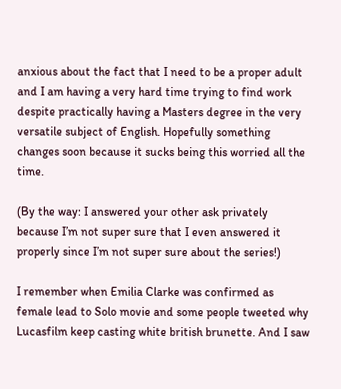anxious about the fact that I need to be a proper adult and I am having a very hard time trying to find work despite practically having a Masters degree in the very versatile subject of English. Hopefully something changes soon because it sucks being this worried all the time.

(By the way: I answered your other ask privately because I’m not super sure that I even answered it properly since I’m not super sure about the series!)

I remember when Emilia Clarke was confirmed as female lead to Solo movie and some people tweeted why Lucasfilm keep casting white british brunette. And I saw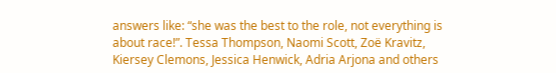answers like: “she was the best to the role, not everything is about race!”. Tessa Thompson, Naomi Scott, Zoë Kravitz, Kiersey Clemons, Jessica Henwick, Adria Arjona and others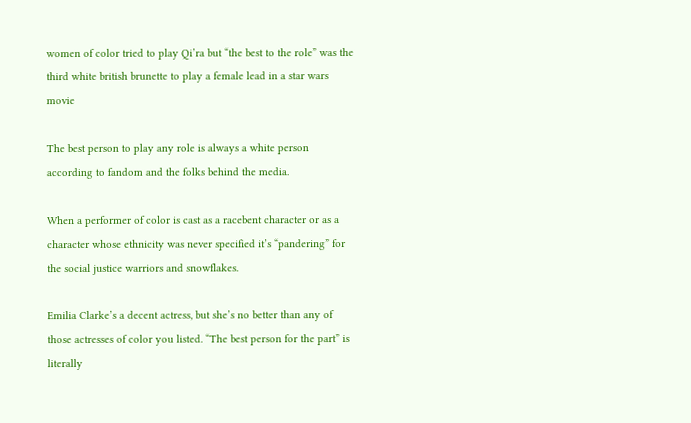women of color tried to play Qi’ra but “the best to the role” was the third white british brunette to play a female lead in a star wars movie

The best person to play any role is always a white person according to fandom and the folks behind the media.

When a performer of color is cast as a racebent character or as a character whose ethnicity was never specified it’s “pandering” for the social justice warriors and snowflakes.

Emilia Clarke’s a decent actress, but she’s no better than any of those actresses of color you listed. “The best person for the part” is literally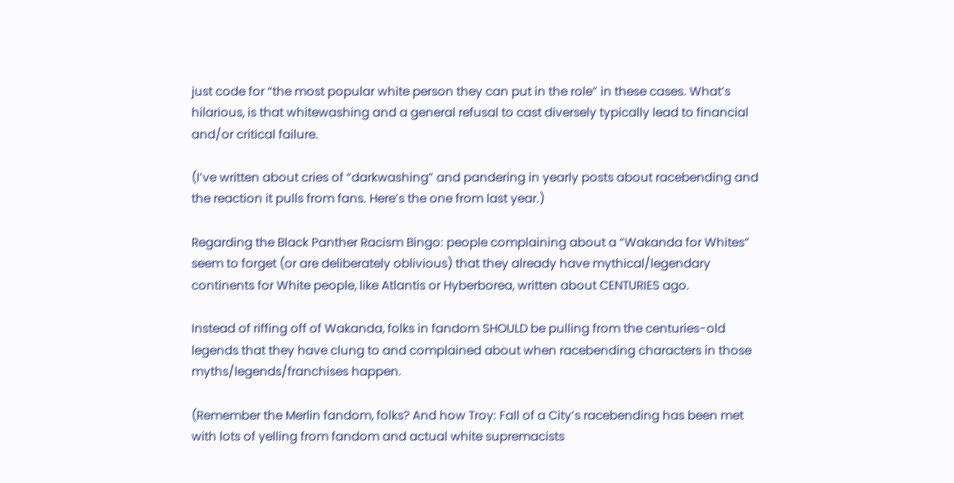just code for “the most popular white person they can put in the role” in these cases. What’s hilarious, is that whitewashing and a general refusal to cast diversely typically lead to financial and/or critical failure.

(I’ve written about cries of “darkwashing” and pandering in yearly posts about racebending and the reaction it pulls from fans. Here’s the one from last year.)

Regarding the Black Panther Racism Bingo: people complaining about a “Wakanda for Whites” seem to forget (or are deliberately oblivious) that they already have mythical/legendary continents for White people, like Atlantis or Hyberborea, written about CENTURIES ago.

Instead of riffing off of Wakanda, folks in fandom SHOULD be pulling from the centuries-old legends that they have clung to and complained about when racebending characters in those myths/legends/franchises happen.

(Remember the Merlin fandom, folks? And how Troy: Fall of a City’s racebending has been met with lots of yelling from fandom and actual white supremacists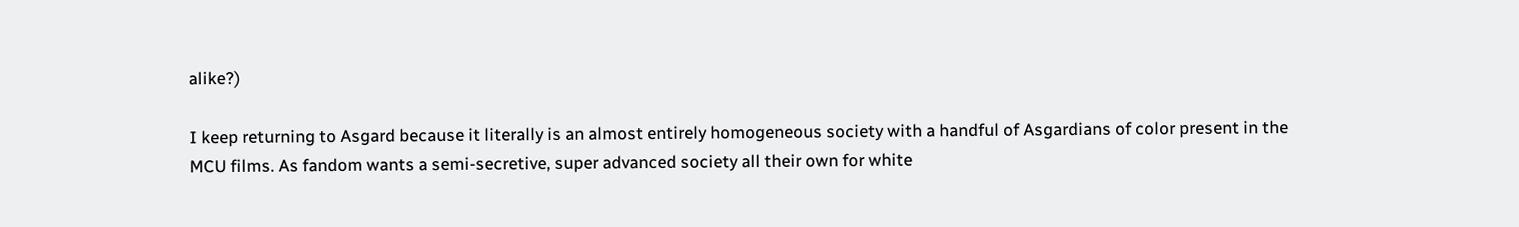alike?)

I keep returning to Asgard because it literally is an almost entirely homogeneous society with a handful of Asgardians of color present in the MCU films. As fandom wants a semi-secretive, super advanced society all their own for white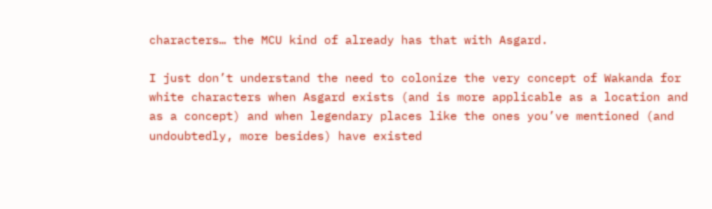characters… the MCU kind of already has that with Asgard.

I just don’t understand the need to colonize the very concept of Wakanda for white characters when Asgard exists (and is more applicable as a location and as a concept) and when legendary places like the ones you’ve mentioned (and undoubtedly, more besides) have existed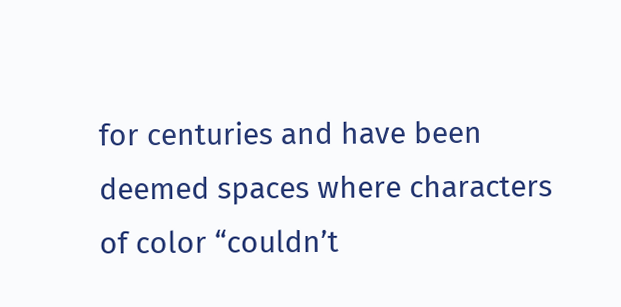for centuries and have been deemed spaces where characters of color “couldn’t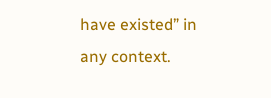have existed” in any context.